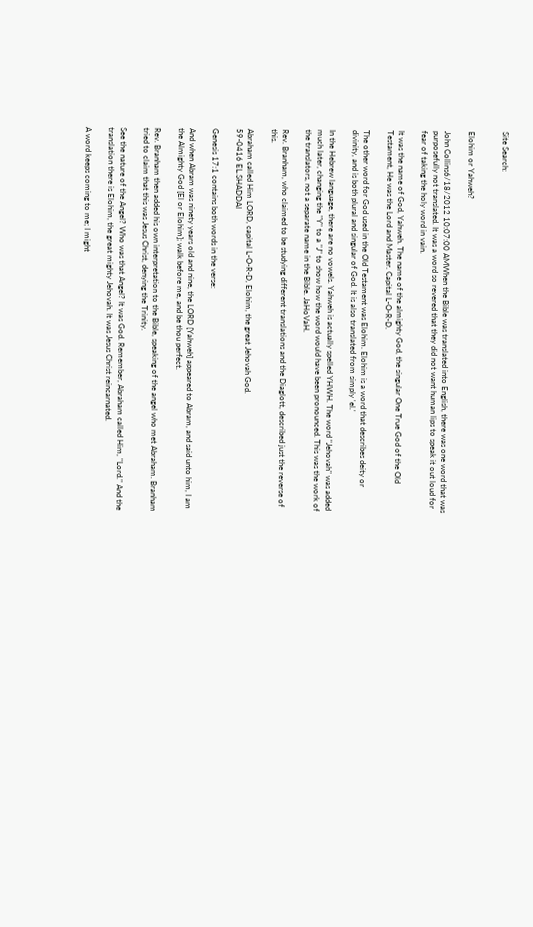Site Search:


Elohim or Yahweh?

John Collins6/18/2012 10:07:00 AMWhen the Bible was translated into English, there was one word that was purposefully not translated. It was a word so revered that they did not want human lips to speak it out loud for fear of taking the holy word in vain.

It was the name of God, Yahweh. The name of the almighty God, the singular One True God of the Old Testament, He was the Lord and Master. Capital L-O-R-D.

The other word for God used in the Old Testament was Elohim. Elohim is a word that describes deity or divinity, and is both plural and singular of God. It is also translated from simply 'el.'

In the Hebrew language, there are no vowels. Yahweh is actually spelled YHWH. The word "Jehovah" was added much later, changing the "Y" to a "J" to show how the word would have been pronounced. This was the work of the translators, not a separate name in the Bible. JaHoVaH.

Rev. Branham, who claimed to be studying different translations and the Diaglott, described just the reverse of this.

Abraham called Him LORD, capital L-O-R-D, Elohim, the great Jehovah God.
59-0416 EL.SHADDAI

Genesis 17:1 contains both words in the verse:

And when Abram was ninety years old and nine, the LORD [Yahweh] appeared to Abram, and said unto him, I am the Almighty God [El or Elohim]; walk before me, and be thou perfect.

Rev. Branham then added his own interpretation to the Bible, speaking of the angel who met Abraham. Branham tried to claim that this was Jesus Christ, denying the Trinity.

See the nature of the Angel? Who was that Angel? It was God. Remember, Abraham called Him, "Lord." And the translation there is Elohim, the great mighty Jehovah. It was Jesus Christ reincarnated.

A word keeps coming to me; I might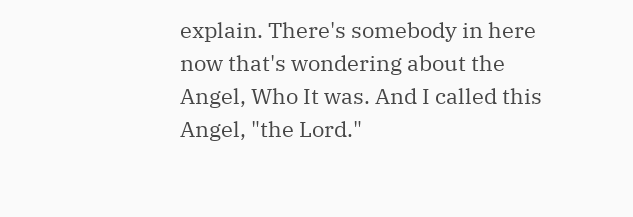explain. There's somebody in here now that's wondering about the Angel, Who It was. And I called this Angel, "the Lord."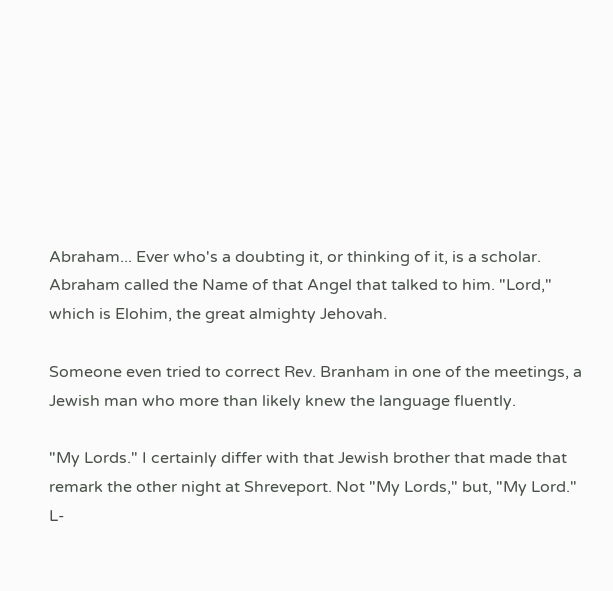Abraham... Ever who's a doubting it, or thinking of it, is a scholar.
Abraham called the Name of that Angel that talked to him. "Lord," which is Elohim, the great almighty Jehovah.

Someone even tried to correct Rev. Branham in one of the meetings, a Jewish man who more than likely knew the language fluently.

"My Lords." I certainly differ with that Jewish brother that made that remark the other night at Shreveport. Not "My Lords," but, "My Lord." L-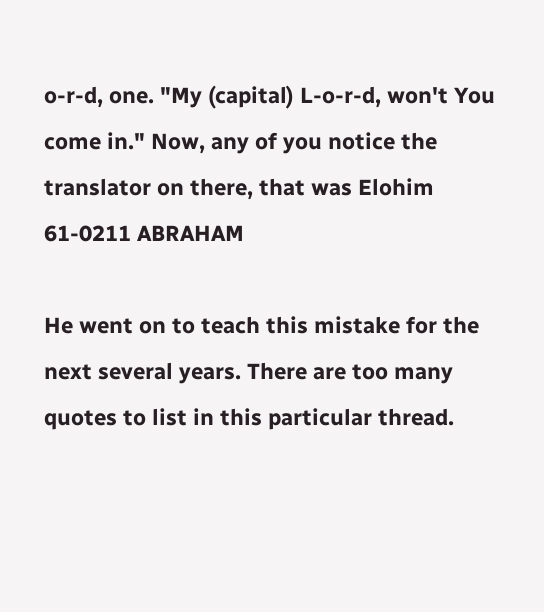o-r-d, one. "My (capital) L-o-r-d, won't You come in." Now, any of you notice the translator on there, that was Elohim
61-0211 ABRAHAM

He went on to teach this mistake for the next several years. There are too many quotes to list in this particular thread.